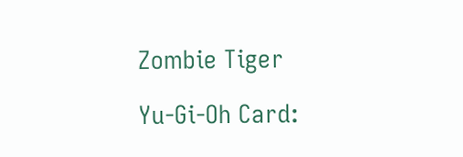Zombie Tiger

Yu-Gi-Oh Card: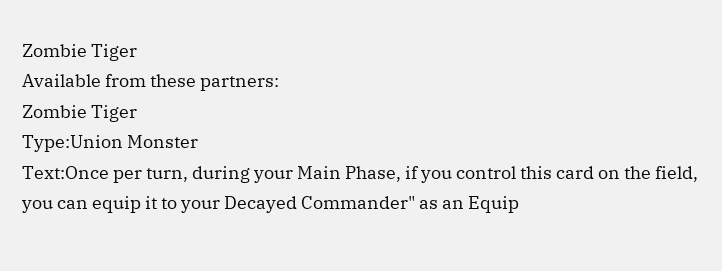Zombie Tiger
Available from these partners:
Zombie Tiger
Type:Union Monster
Text:Once per turn, during your Main Phase, if you control this card on the field, you can equip it to your Decayed Commander" as an Equip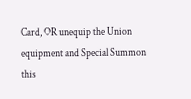Card, OR unequip the Union equipment and Special Summon this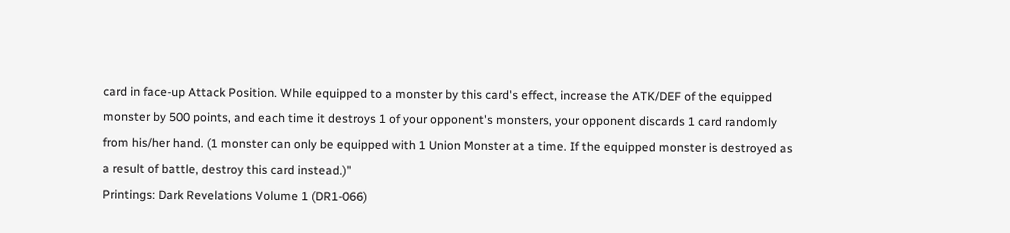card in face-up Attack Position. While equipped to a monster by this card's effect, increase the ATK/DEF of the equipped monster by 500 points, and each time it destroys 1 of your opponent's monsters, your opponent discards 1 card randomly from his/her hand. (1 monster can only be equipped with 1 Union Monster at a time. If the equipped monster is destroyed as a result of battle, destroy this card instead.)"
Printings: Dark Revelations Volume 1 (DR1-066)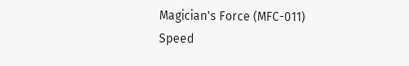Magician's Force (MFC-011)
Speed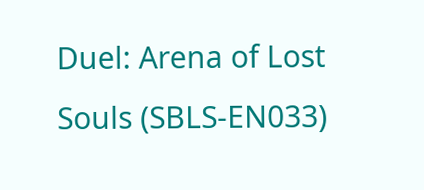Duel: Arena of Lost Souls (SBLS-EN033)